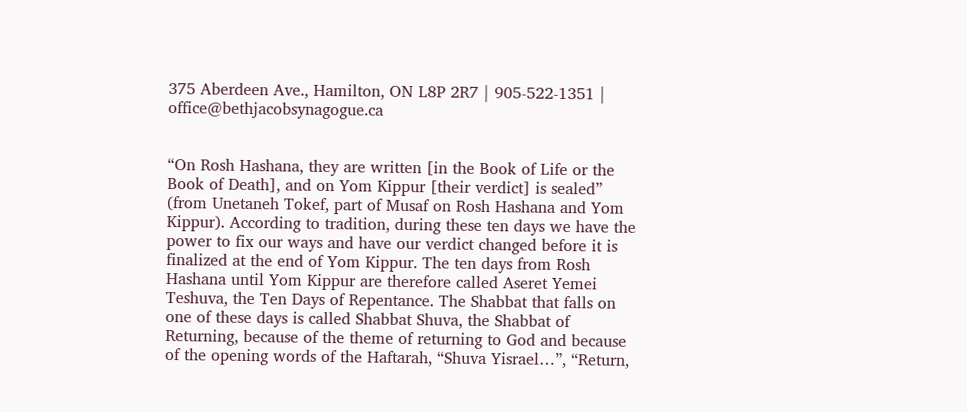375 Aberdeen Ave., Hamilton, ON L8P 2R7 | 905-522-1351 | office@bethjacobsynagogue.ca


“On Rosh Hashana, they are written [in the Book of Life or the Book of Death], and on Yom Kippur [their verdict] is sealed” (from Unetaneh Tokef, part of Musaf on Rosh Hashana and Yom Kippur). According to tradition, during these ten days we have the power to fix our ways and have our verdict changed before it is finalized at the end of Yom Kippur. The ten days from Rosh Hashana until Yom Kippur are therefore called Aseret Yemei Teshuva, the Ten Days of Repentance. The Shabbat that falls on one of these days is called Shabbat Shuva, the Shabbat of Returning, because of the theme of returning to God and because of the opening words of the Haftarah, “Shuva Yisrael…”, “Return,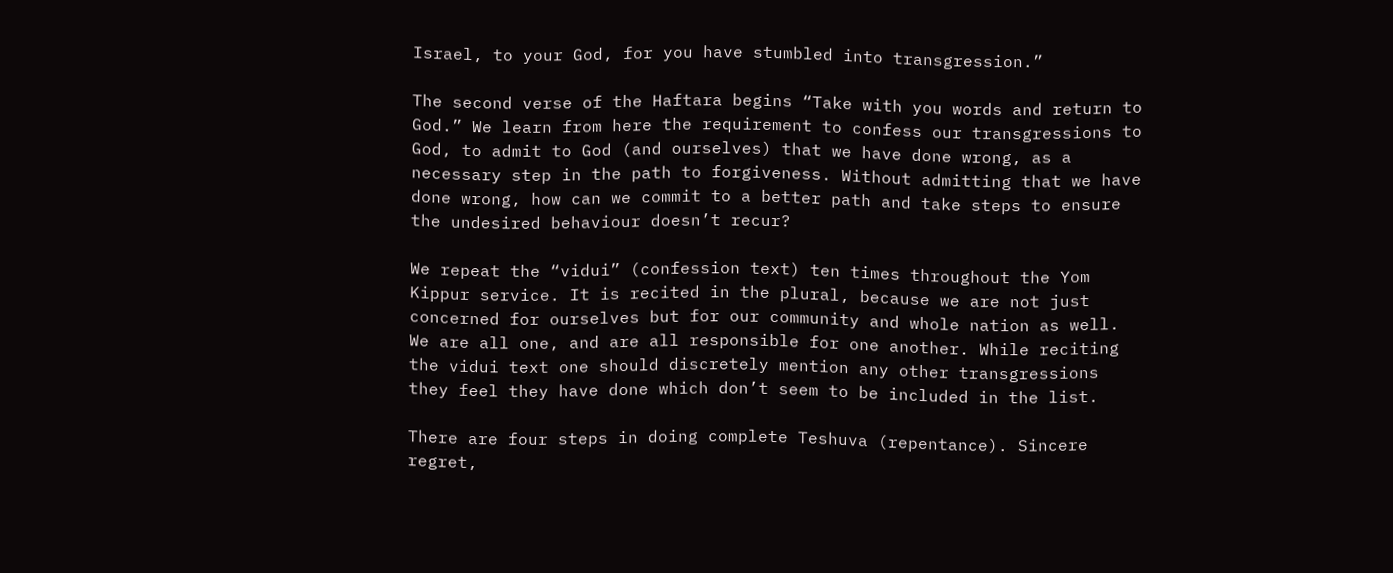Israel, to your God, for you have stumbled into transgression.”

The second verse of the Haftara begins “Take with you words and return to God.” We learn from here the requirement to confess our transgressions to God, to admit to God (and ourselves) that we have done wrong, as a necessary step in the path to forgiveness. Without admitting that we have done wrong, how can we commit to a better path and take steps to ensure the undesired behaviour doesn’t recur?

We repeat the “vidui” (confession text) ten times throughout the Yom Kippur service. It is recited in the plural, because we are not just concerned for ourselves but for our community and whole nation as well. We are all one, and are all responsible for one another. While reciting the vidui text one should discretely mention any other transgressions they feel they have done which don’t seem to be included in the list.

There are four steps in doing complete Teshuva (repentance). Sincere regret,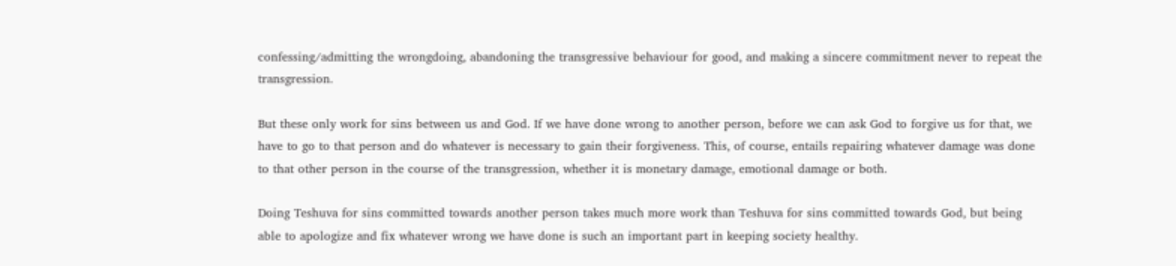confessing/admitting the wrongdoing, abandoning the transgressive behaviour for good, and making a sincere commitment never to repeat the transgression.

But these only work for sins between us and God. If we have done wrong to another person, before we can ask God to forgive us for that, we have to go to that person and do whatever is necessary to gain their forgiveness. This, of course, entails repairing whatever damage was done to that other person in the course of the transgression, whether it is monetary damage, emotional damage or both.

Doing Teshuva for sins committed towards another person takes much more work than Teshuva for sins committed towards God, but being able to apologize and fix whatever wrong we have done is such an important part in keeping society healthy.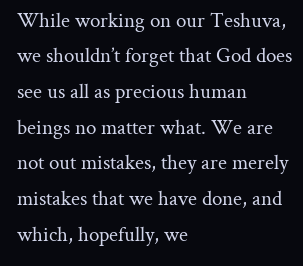While working on our Teshuva, we shouldn’t forget that God does see us all as precious human beings no matter what. We are not out mistakes, they are merely mistakes that we have done, and which, hopefully, we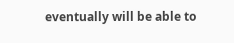eventually will be able to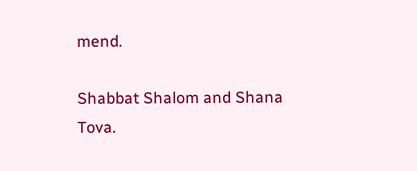mend.

Shabbat Shalom and Shana Tova.